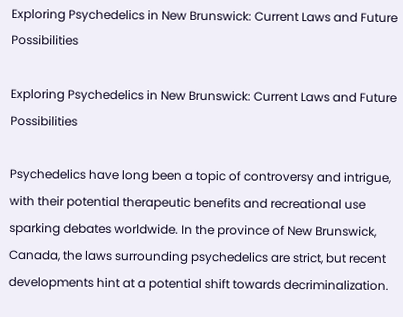Exploring Psychedelics in New Brunswick: Current Laws and Future Possibilities

Exploring Psychedelics in New Brunswick: Current Laws and Future Possibilities

Psychedelics have long been a topic of controversy and intrigue, with their potential therapeutic benefits and recreational use sparking debates worldwide. In the province of New Brunswick, Canada, the laws surrounding psychedelics are strict, but recent developments hint at a potential shift towards decriminalization.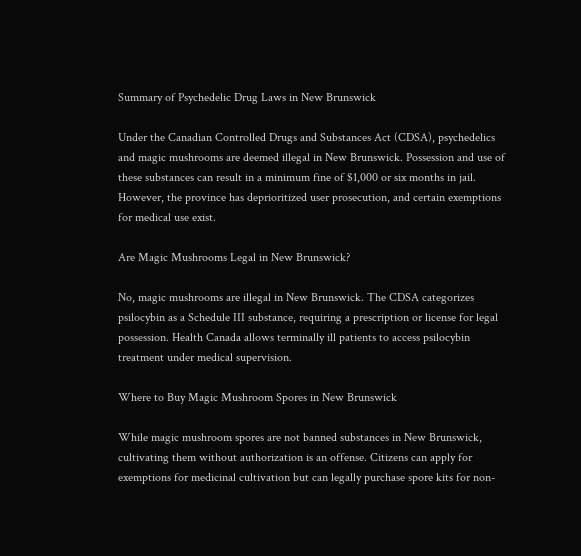Summary of Psychedelic Drug Laws in New Brunswick

Under the Canadian Controlled Drugs and Substances Act (CDSA), psychedelics and magic mushrooms are deemed illegal in New Brunswick. Possession and use of these substances can result in a minimum fine of $1,000 or six months in jail. However, the province has deprioritized user prosecution, and certain exemptions for medical use exist.

Are Magic Mushrooms Legal in New Brunswick?

No, magic mushrooms are illegal in New Brunswick. The CDSA categorizes psilocybin as a Schedule III substance, requiring a prescription or license for legal possession. Health Canada allows terminally ill patients to access psilocybin treatment under medical supervision.

Where to Buy Magic Mushroom Spores in New Brunswick

While magic mushroom spores are not banned substances in New Brunswick, cultivating them without authorization is an offense. Citizens can apply for exemptions for medicinal cultivation but can legally purchase spore kits for non-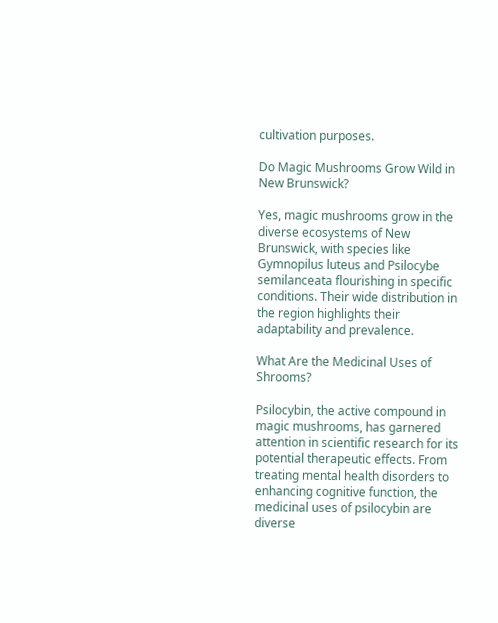cultivation purposes.

Do Magic Mushrooms Grow Wild in New Brunswick?

Yes, magic mushrooms grow in the diverse ecosystems of New Brunswick, with species like Gymnopilus luteus and Psilocybe semilanceata flourishing in specific conditions. Their wide distribution in the region highlights their adaptability and prevalence.

What Are the Medicinal Uses of Shrooms?

Psilocybin, the active compound in magic mushrooms, has garnered attention in scientific research for its potential therapeutic effects. From treating mental health disorders to enhancing cognitive function, the medicinal uses of psilocybin are diverse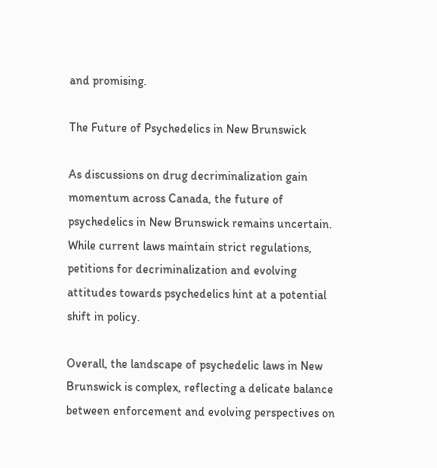and promising.

The Future of Psychedelics in New Brunswick

As discussions on drug decriminalization gain momentum across Canada, the future of psychedelics in New Brunswick remains uncertain. While current laws maintain strict regulations, petitions for decriminalization and evolving attitudes towards psychedelics hint at a potential shift in policy.

Overall, the landscape of psychedelic laws in New Brunswick is complex, reflecting a delicate balance between enforcement and evolving perspectives on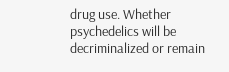drug use. Whether psychedelics will be decriminalized or remain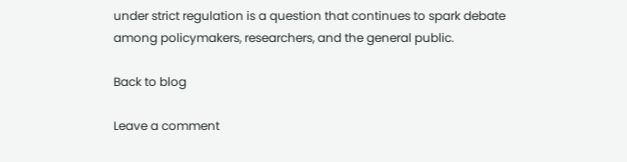under strict regulation is a question that continues to spark debate among policymakers, researchers, and the general public.

Back to blog

Leave a comment